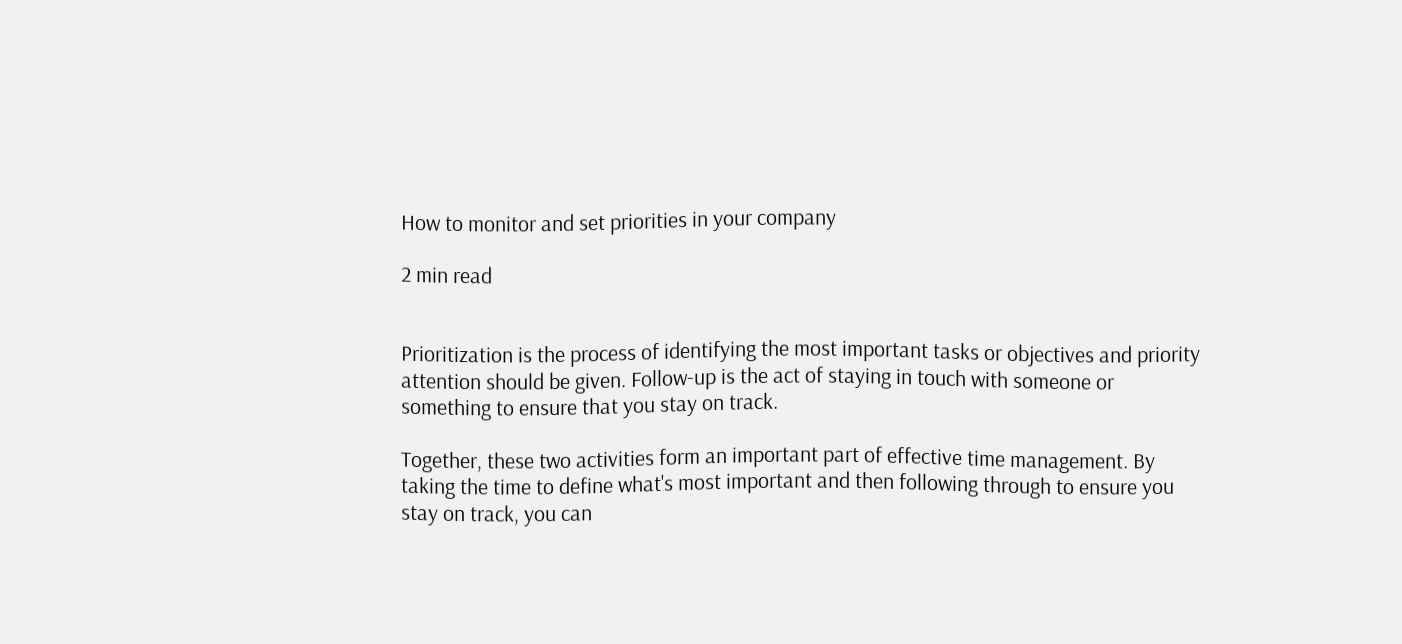How to monitor and set priorities in your company

2 min read


Prioritization is the process of identifying the most important tasks or objectives and priority attention should be given. Follow-up is the act of staying in touch with someone or something to ensure that you stay on track.

Together, these two activities form an important part of effective time management. By taking the time to define what's most important and then following through to ensure you stay on track, you can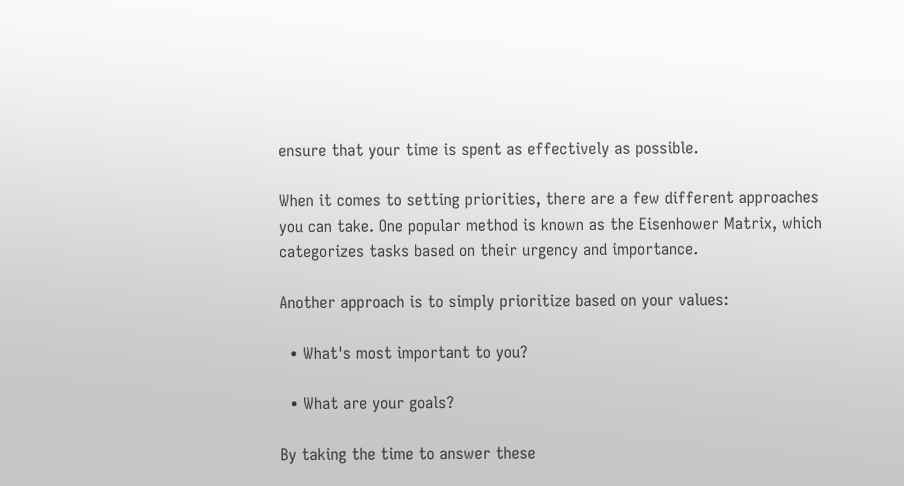ensure that your time is spent as effectively as possible.

When it comes to setting priorities, there are a few different approaches you can take. One popular method is known as the Eisenhower Matrix, which categorizes tasks based on their urgency and importance.

Another approach is to simply prioritize based on your values:

  • What's most important to you?

  • What are your goals?

By taking the time to answer these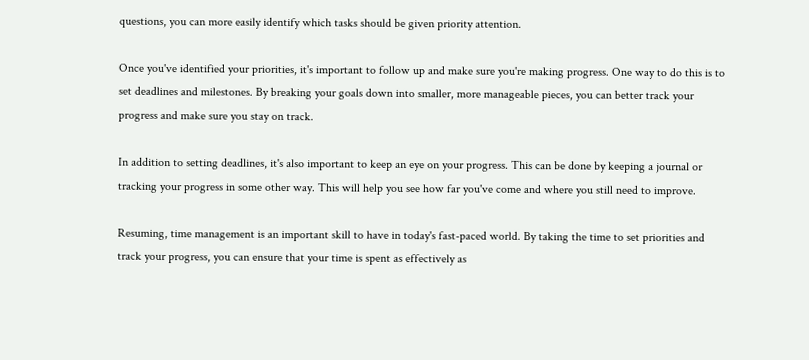questions, you can more easily identify which tasks should be given priority attention.

Once you've identified your priorities, it's important to follow up and make sure you're making progress. One way to do this is to set deadlines and milestones. By breaking your goals down into smaller, more manageable pieces, you can better track your progress and make sure you stay on track.

In addition to setting deadlines, it's also important to keep an eye on your progress. This can be done by keeping a journal or tracking your progress in some other way. This will help you see how far you've come and where you still need to improve.

Resuming, time management is an important skill to have in today's fast-paced world. By taking the time to set priorities and track your progress, you can ensure that your time is spent as effectively as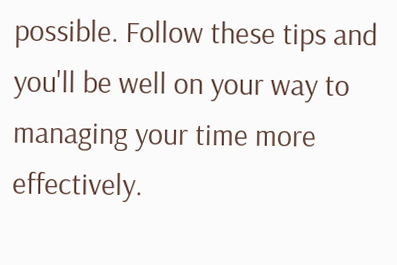possible. Follow these tips and you'll be well on your way to managing your time more effectively.